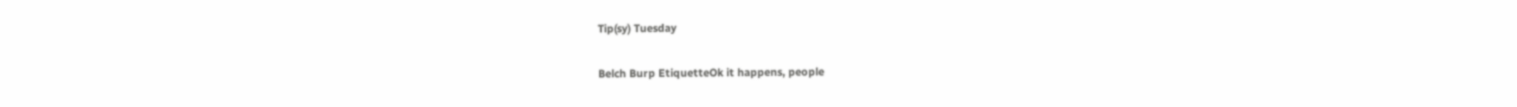Tip(sy) Tuesday

Belch Burp EtiquetteOk it happens, people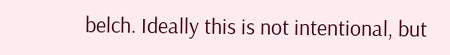belch. Ideally this is not intentional, but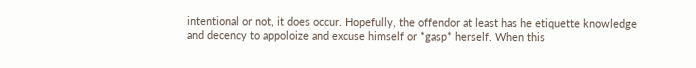intentional or not, it does occur. Hopefully, the offendor at least has he etiquette knowledge and decency to appoloize and excuse himself or *gasp* herself. When this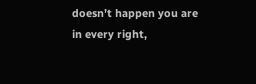doesn’t happen you are in every right,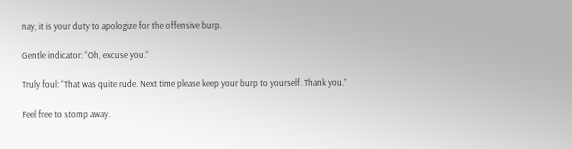nay, it is your duty to apologize for the offensive burp.

Gentle indicator: “Oh, excuse you.”

Truly foul: “That was quite rude. Next time please keep your burp to yourself. Thank you.”

Feel free to stomp away.